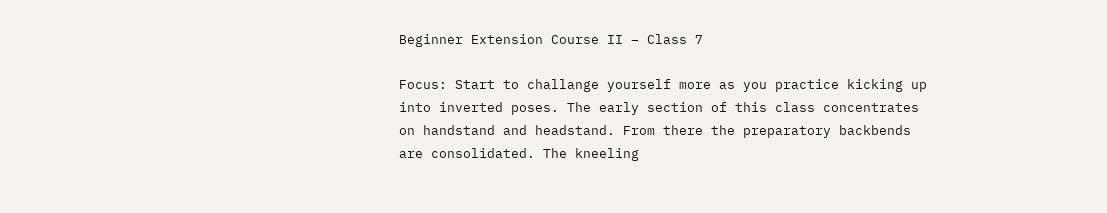Beginner Extension Course II – Class 7

Focus: Start to challange yourself more as you practice kicking up into inverted poses. The early section of this class concentrates on handstand and headstand. From there the preparatory backbends are consolidated. The kneeling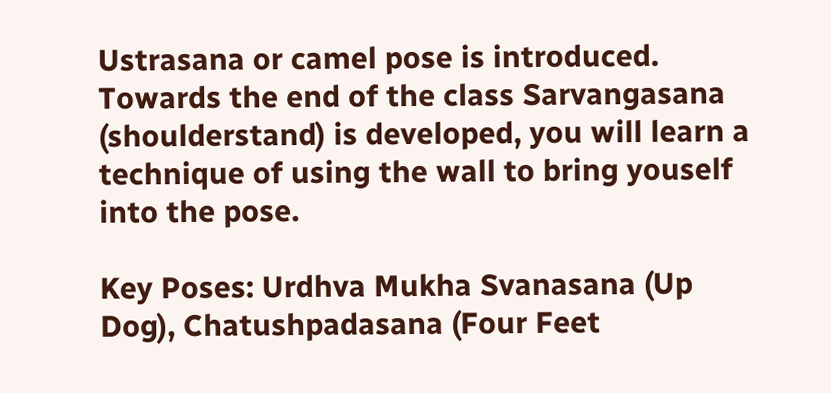Ustrasana or camel pose is introduced. Towards the end of the class Sarvangasana (shoulderstand) is developed, you will learn a technique of using the wall to bring youself into the pose.

Key Poses: Urdhva Mukha Svanasana (Up Dog), Chatushpadasana (Four Feet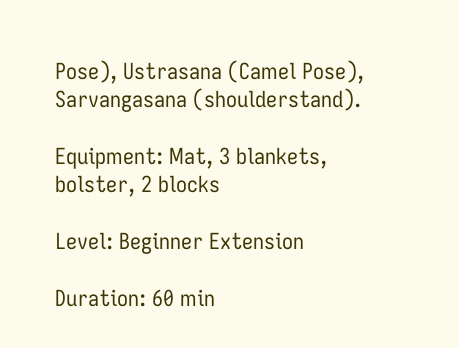Pose), Ustrasana (Camel Pose), Sarvangasana (shoulderstand).

Equipment: Mat, 3 blankets, bolster, 2 blocks

Level: Beginner Extension

Duration: 60 min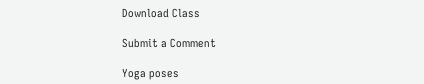Download Class

Submit a Comment

Yoga poses